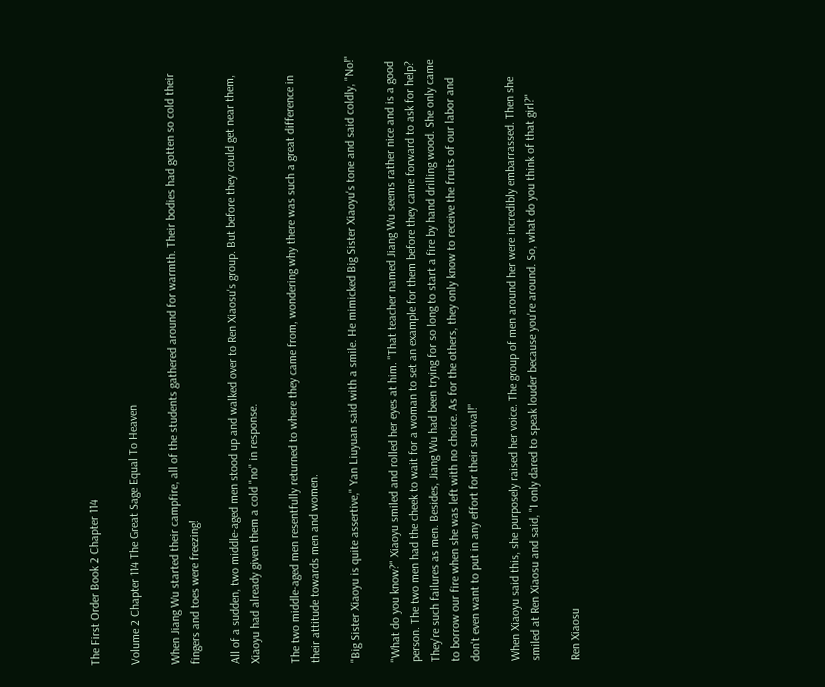The First Order Book 2 Chapter 114

Volume 2 Chapter 114 The Great Sage Equal To Heaven

When Jiang Wu started their campfire, all of the students gathered around for warmth. Their bodies had gotten so cold their fingers and toes were freezing!

All of a sudden, two middle-aged men stood up and walked over to Ren Xiaosu's group. But before they could get near them, Xiaoyu had already given them a cold "no" in response.

The two middle-aged men resentfully returned to where they came from, wondering why there was such a great difference in their attitude towards men and women.

"Big Sister Xiaoyu is quite assertive," Yan Liuyuan said with a smile. He mimicked Big Sister Xiaoyu's tone and said coldly, "No!"

"What do you know?" Xiaoyu smiled and rolled her eyes at him. "That teacher named Jiang Wu seems rather nice and is a good person. The two men had the cheek to wait for a woman to set an example for them before they came forward to ask for help? They're such failures as men. Besides, Jiang Wu had been trying for so long to start a fire by hand drilling wood. She only came to borrow our fire when she was left with no choice. As for the others, they only know to receive the fruits of our labor and don't even want to put in any effort for their survival!"

When Xiaoyu said this, she purposely raised her voice. The group of men around her were incredibly embarrassed. Then she smiled at Ren Xiaosu and said, "I only dared to speak louder because you're around. So, what do you think of that girl?"

Ren Xiaosu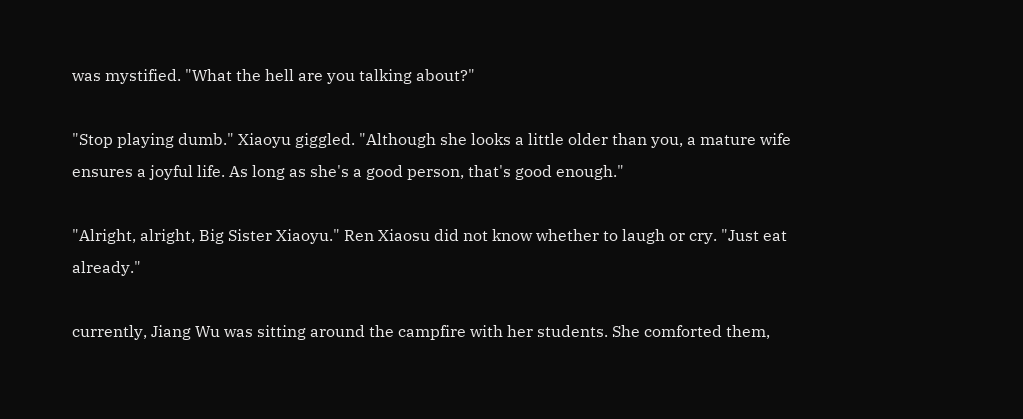was mystified. "What the hell are you talking about?"

"Stop playing dumb." Xiaoyu giggled. "Although she looks a little older than you, a mature wife ensures a joyful life. As long as she's a good person, that's good enough."

"Alright, alright, Big Sister Xiaoyu." Ren Xiaosu did not know whether to laugh or cry. "Just eat already."

currently, Jiang Wu was sitting around the campfire with her students. She comforted them,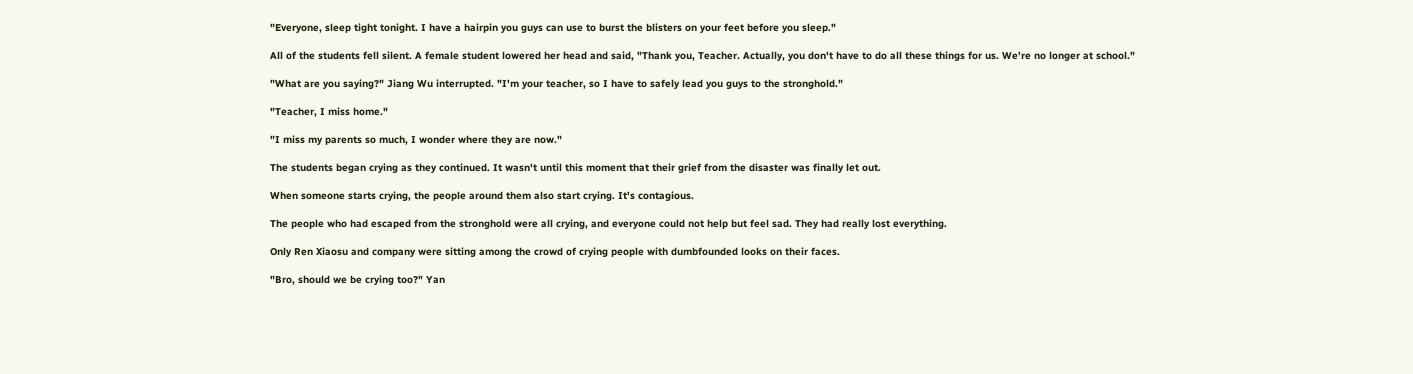"Everyone, sleep tight tonight. I have a hairpin you guys can use to burst the blisters on your feet before you sleep."

All of the students fell silent. A female student lowered her head and said, "Thank you, Teacher. Actually, you don't have to do all these things for us. We're no longer at school."

"What are you saying?" Jiang Wu interrupted. "I'm your teacher, so I have to safely lead you guys to the stronghold."

"Teacher, I miss home."

"I miss my parents so much, I wonder where they are now."

The students began crying as they continued. It wasn't until this moment that their grief from the disaster was finally let out.

When someone starts crying, the people around them also start crying. It's contagious.

The people who had escaped from the stronghold were all crying, and everyone could not help but feel sad. They had really lost everything.

Only Ren Xiaosu and company were sitting among the crowd of crying people with dumbfounded looks on their faces.

"Bro, should we be crying too?" Yan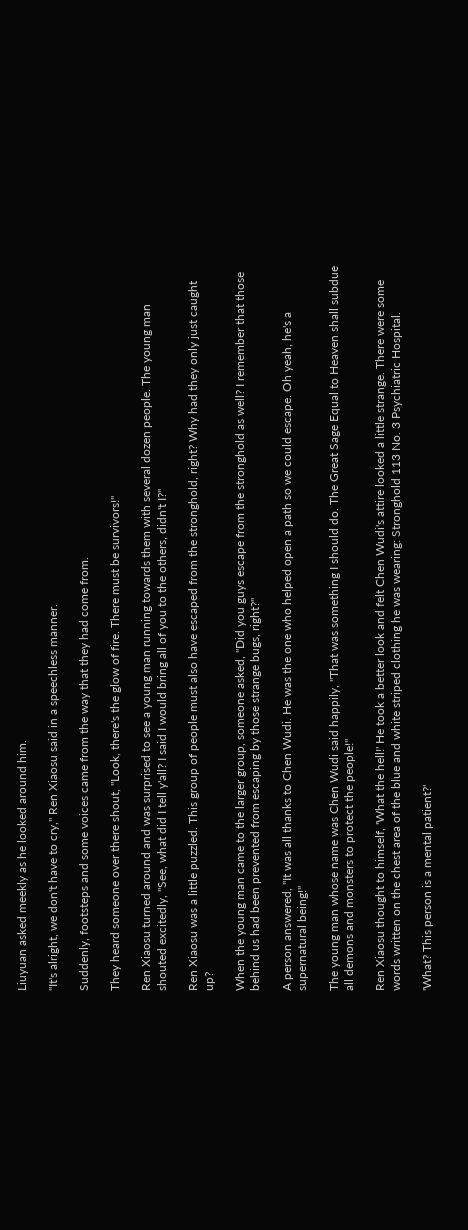Liuyuan asked meekly as he looked around him.

"It's alright, we don't have to cry," Ren Xiaosu said in a speechless manner.

Suddenly, footsteps and some voices came from the way that they had come from.

They heard someone over there shout, "Look, there's the glow of fire. There must be survivors!"

Ren Xiaosu turned around and was surprised to see a young man running towards them with several dozen people. The young man shouted excitedly, "See, what did I tell y'all? I said I would bring all of you to the others, didn't I?"

Ren Xiaosu was a little puzzled. This group of people must also have escaped from the stronghold, right? Why had they only just caught up?

When the young man came to the larger group, someone asked, "Did you guys escape from the stronghold as well? I remember that those behind us had been prevented from escaping by those strange bugs, right?"

A person answered, "It was all thanks to Chen Wudi. He was the one who helped open a path so we could escape. Oh yeah, he's a supernatural being!"

The young man whose name was Chen Wudi said happily, "That was something I should do. The Great Sage Equal to Heaven shall subdue all demons and monsters to protect the people!"

Ren Xiaosu thought to himself, 'What the hell!' He took a better look and felt Chen Wudi's attire looked a little strange. There were some words written on the chest area of the blue and white striped clothing he was wearing: Stronghold 113 No. 3 Psychiatric Hospital.

'What? This person is a mental patient?'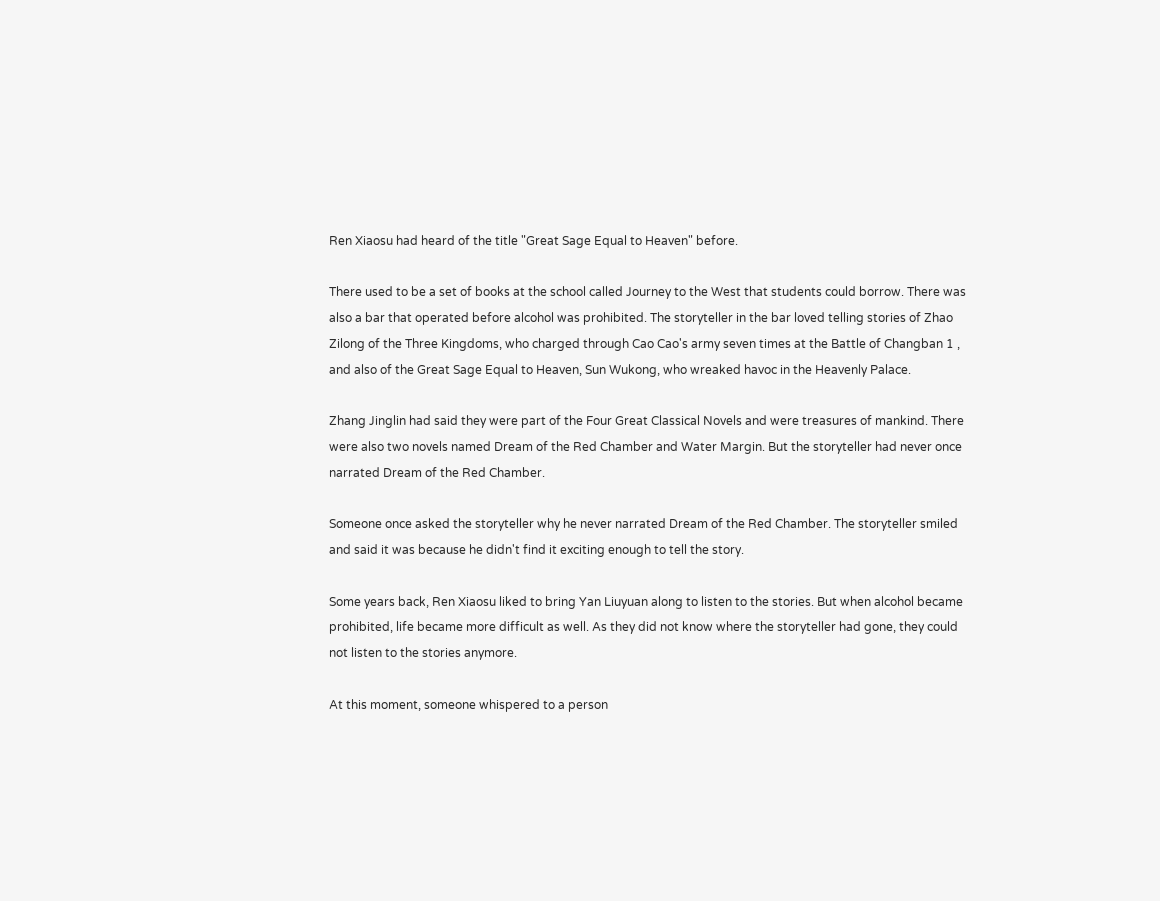Ren Xiaosu had heard of the title "Great Sage Equal to Heaven" before.

There used to be a set of books at the school called Journey to the West that students could borrow. There was also a bar that operated before alcohol was prohibited. The storyteller in the bar loved telling stories of Zhao Zilong of the Three Kingdoms, who charged through Cao Cao's army seven times at the Battle of Changban 1 , and also of the Great Sage Equal to Heaven, Sun Wukong, who wreaked havoc in the Heavenly Palace.

Zhang Jinglin had said they were part of the Four Great Classical Novels and were treasures of mankind. There were also two novels named Dream of the Red Chamber and Water Margin. But the storyteller had never once narrated Dream of the Red Chamber.

Someone once asked the storyteller why he never narrated Dream of the Red Chamber. The storyteller smiled and said it was because he didn't find it exciting enough to tell the story.

Some years back, Ren Xiaosu liked to bring Yan Liuyuan along to listen to the stories. But when alcohol became prohibited, life became more difficult as well. As they did not know where the storyteller had gone, they could not listen to the stories anymore.

At this moment, someone whispered to a person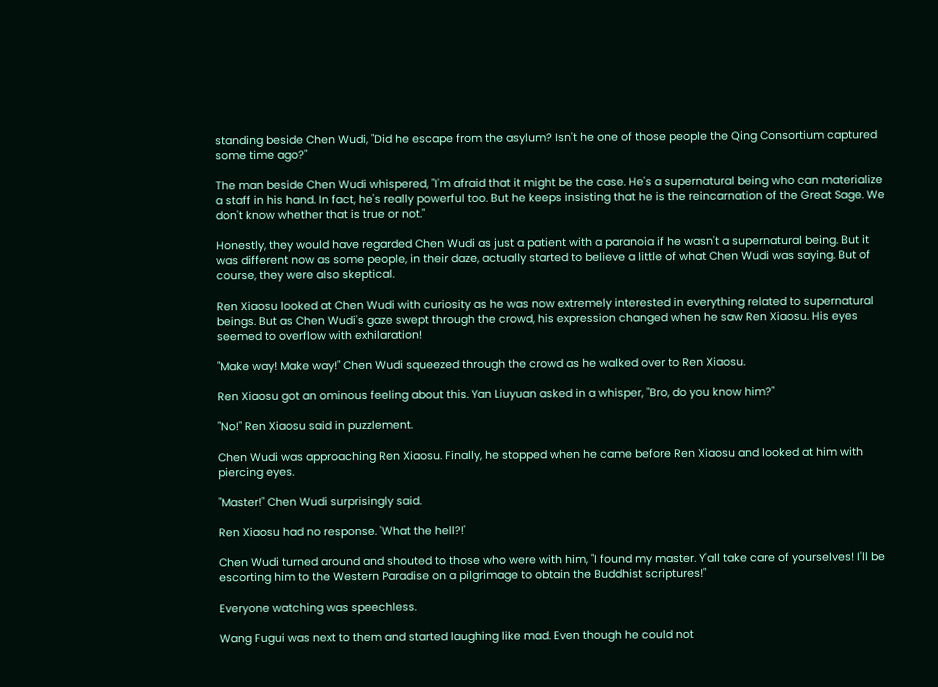standing beside Chen Wudi, "Did he escape from the asylum? Isn't he one of those people the Qing Consortium captured some time ago?"

The man beside Chen Wudi whispered, "I'm afraid that it might be the case. He's a supernatural being who can materialize a staff in his hand. In fact, he's really powerful too. But he keeps insisting that he is the reincarnation of the Great Sage. We don't know whether that is true or not."

Honestly, they would have regarded Chen Wudi as just a patient with a paranoia if he wasn't a supernatural being. But it was different now as some people, in their daze, actually started to believe a little of what Chen Wudi was saying. But of course, they were also skeptical.

Ren Xiaosu looked at Chen Wudi with curiosity as he was now extremely interested in everything related to supernatural beings. But as Chen Wudi's gaze swept through the crowd, his expression changed when he saw Ren Xiaosu. His eyes seemed to overflow with exhilaration!

"Make way! Make way!" Chen Wudi squeezed through the crowd as he walked over to Ren Xiaosu.

Ren Xiaosu got an ominous feeling about this. Yan Liuyuan asked in a whisper, "Bro, do you know him?"

"No!" Ren Xiaosu said in puzzlement.

Chen Wudi was approaching Ren Xiaosu. Finally, he stopped when he came before Ren Xiaosu and looked at him with piercing eyes.

"Master!" Chen Wudi surprisingly said.

Ren Xiaosu had no response. 'What the hell?!'

Chen Wudi turned around and shouted to those who were with him, "I found my master. Y'all take care of yourselves! I'll be escorting him to the Western Paradise on a pilgrimage to obtain the Buddhist scriptures!"

Everyone watching was speechless.

Wang Fugui was next to them and started laughing like mad. Even though he could not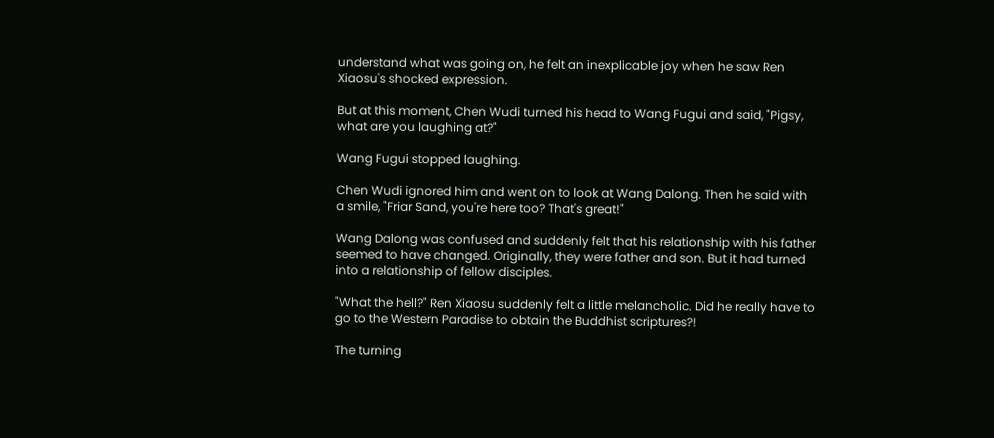understand what was going on, he felt an inexplicable joy when he saw Ren Xiaosu's shocked expression.

But at this moment, Chen Wudi turned his head to Wang Fugui and said, "Pigsy, what are you laughing at?"

Wang Fugui stopped laughing.

Chen Wudi ignored him and went on to look at Wang Dalong. Then he said with a smile, "Friar Sand, you're here too? That's great!"

Wang Dalong was confused and suddenly felt that his relationship with his father seemed to have changed. Originally, they were father and son. But it had turned into a relationship of fellow disciples.

"What the hell?" Ren Xiaosu suddenly felt a little melancholic. Did he really have to go to the Western Paradise to obtain the Buddhist scriptures?!

The turning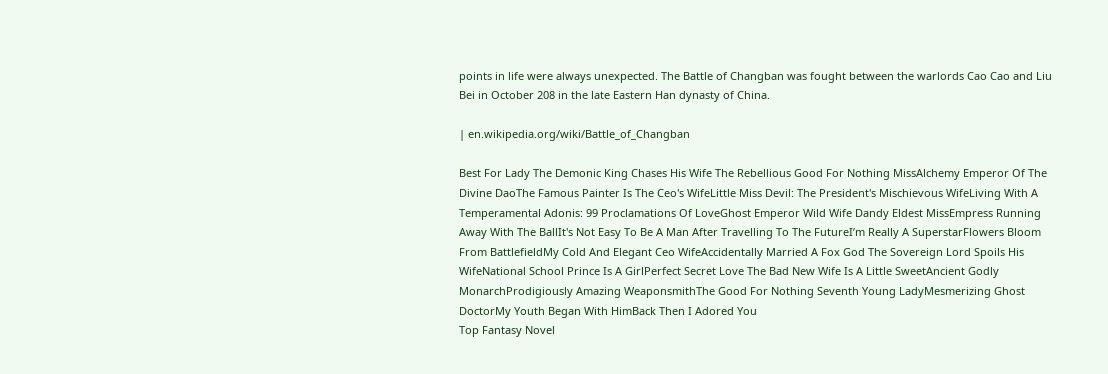points in life were always unexpected. The Battle of Changban was fought between the warlords Cao Cao and Liu Bei in October 208 in the late Eastern Han dynasty of China.

| en.wikipedia.org/wiki/Battle_of_Changban

Best For Lady The Demonic King Chases His Wife The Rebellious Good For Nothing MissAlchemy Emperor Of The Divine DaoThe Famous Painter Is The Ceo's WifeLittle Miss Devil: The President's Mischievous WifeLiving With A Temperamental Adonis: 99 Proclamations Of LoveGhost Emperor Wild Wife Dandy Eldest MissEmpress Running Away With The BallIt's Not Easy To Be A Man After Travelling To The FutureI’m Really A SuperstarFlowers Bloom From BattlefieldMy Cold And Elegant Ceo WifeAccidentally Married A Fox God The Sovereign Lord Spoils His WifeNational School Prince Is A GirlPerfect Secret Love The Bad New Wife Is A Little SweetAncient Godly MonarchProdigiously Amazing WeaponsmithThe Good For Nothing Seventh Young LadyMesmerizing Ghost DoctorMy Youth Began With HimBack Then I Adored You
Top Fantasy Novel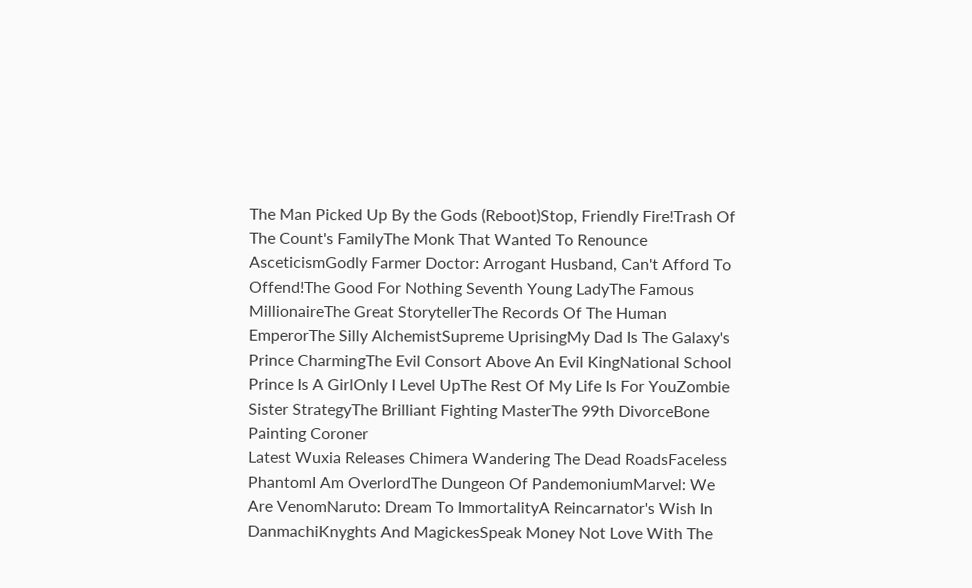The Man Picked Up By the Gods (Reboot)Stop, Friendly Fire!Trash Of The Count's FamilyThe Monk That Wanted To Renounce AsceticismGodly Farmer Doctor: Arrogant Husband, Can't Afford To Offend!The Good For Nothing Seventh Young LadyThe Famous MillionaireThe Great StorytellerThe Records Of The Human EmperorThe Silly AlchemistSupreme UprisingMy Dad Is The Galaxy's Prince CharmingThe Evil Consort Above An Evil KingNational School Prince Is A GirlOnly I Level UpThe Rest Of My Life Is For YouZombie Sister StrategyThe Brilliant Fighting MasterThe 99th DivorceBone Painting Coroner
Latest Wuxia Releases Chimera Wandering The Dead RoadsFaceless PhantomI Am OverlordThe Dungeon Of PandemoniumMarvel: We Are VenomNaruto: Dream To ImmortalityA Reincarnator's Wish In DanmachiKnyghts And MagickesSpeak Money Not Love With The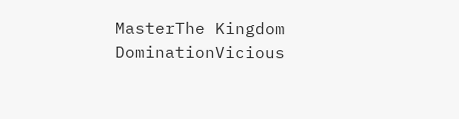MasterThe Kingdom DominationVicious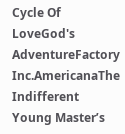Cycle Of LoveGod's AdventureFactory Inc.AmericanaThe Indifferent Young Master’s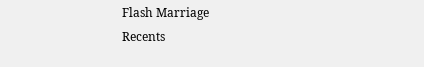Flash Marriage
Recents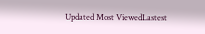Updated Most ViewedLastest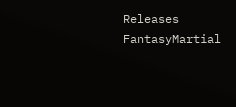Releases
FantasyMartial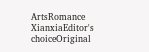ArtsRomance
XianxiaEditor's choiceOriginal